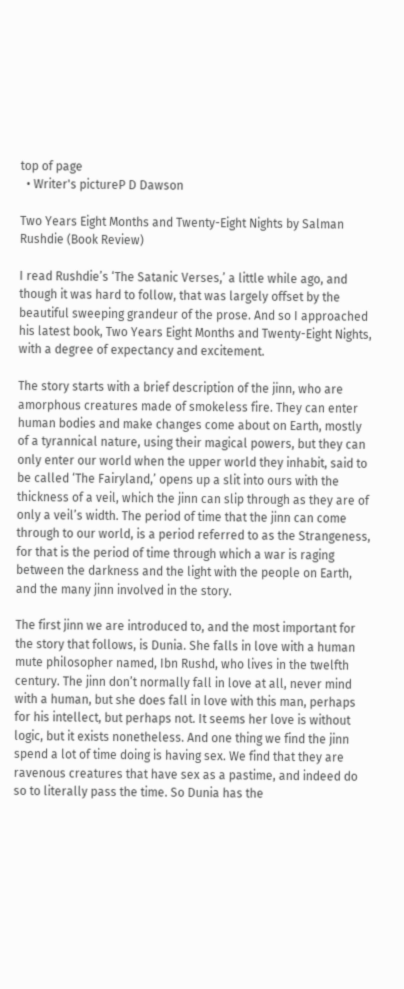top of page
  • Writer's pictureP D Dawson

Two Years Eight Months and Twenty-Eight Nights by Salman Rushdie (Book Review)

I read Rushdie’s ‘The Satanic Verses,’ a little while ago, and though it was hard to follow, that was largely offset by the beautiful sweeping grandeur of the prose. And so I approached his latest book, Two Years Eight Months and Twenty-Eight Nights, with a degree of expectancy and excitement.

The story starts with a brief description of the jinn, who are amorphous creatures made of smokeless fire. They can enter human bodies and make changes come about on Earth, mostly of a tyrannical nature, using their magical powers, but they can only enter our world when the upper world they inhabit, said to be called ‘The Fairyland,’ opens up a slit into ours with the thickness of a veil, which the jinn can slip through as they are of only a veil’s width. The period of time that the jinn can come through to our world, is a period referred to as the Strangeness, for that is the period of time through which a war is raging between the darkness and the light with the people on Earth, and the many jinn involved in the story.

The first jinn we are introduced to, and the most important for the story that follows, is Dunia. She falls in love with a human mute philosopher named, Ibn Rushd, who lives in the twelfth century. The jinn don’t normally fall in love at all, never mind with a human, but she does fall in love with this man, perhaps for his intellect, but perhaps not. It seems her love is without logic, but it exists nonetheless. And one thing we find the jinn spend a lot of time doing is having sex. We find that they are ravenous creatures that have sex as a pastime, and indeed do so to literally pass the time. So Dunia has the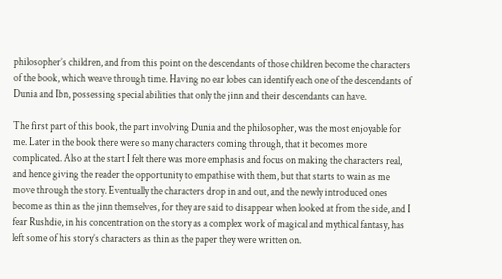philosopher’s children, and from this point on the descendants of those children become the characters of the book, which weave through time. Having no ear lobes can identify each one of the descendants of Dunia and Ibn, possessing special abilities that only the jinn and their descendants can have.

The first part of this book, the part involving Dunia and the philosopher, was the most enjoyable for me. Later in the book there were so many characters coming through, that it becomes more complicated. Also at the start I felt there was more emphasis and focus on making the characters real, and hence giving the reader the opportunity to empathise with them, but that starts to wain as me move through the story. Eventually the characters drop in and out, and the newly introduced ones become as thin as the jinn themselves, for they are said to disappear when looked at from the side, and I fear Rushdie, in his concentration on the story as a complex work of magical and mythical fantasy, has left some of his story’s characters as thin as the paper they were written on.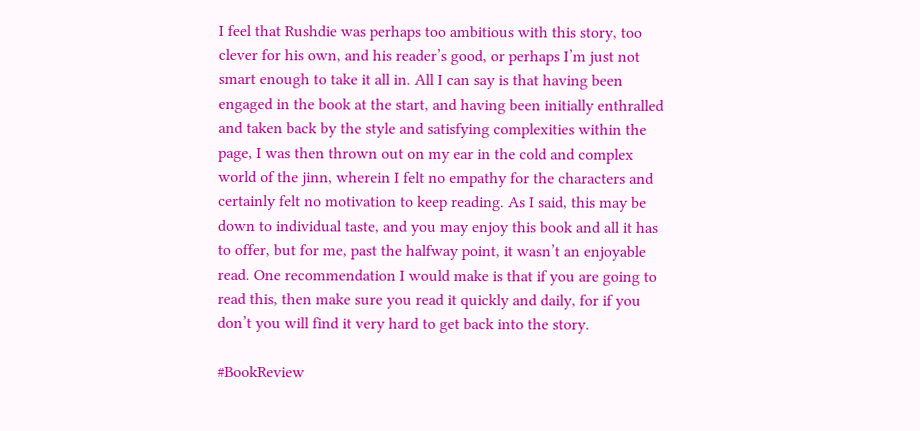I feel that Rushdie was perhaps too ambitious with this story, too clever for his own, and his reader’s good, or perhaps I’m just not smart enough to take it all in. All I can say is that having been engaged in the book at the start, and having been initially enthralled and taken back by the style and satisfying complexities within the page, I was then thrown out on my ear in the cold and complex world of the jinn, wherein I felt no empathy for the characters and certainly felt no motivation to keep reading. As I said, this may be down to individual taste, and you may enjoy this book and all it has to offer, but for me, past the halfway point, it wasn’t an enjoyable read. One recommendation I would make is that if you are going to read this, then make sure you read it quickly and daily, for if you don’t you will find it very hard to get back into the story.

#BookReview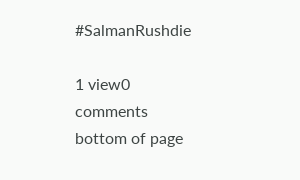#SalmanRushdie

1 view0 comments
bottom of page